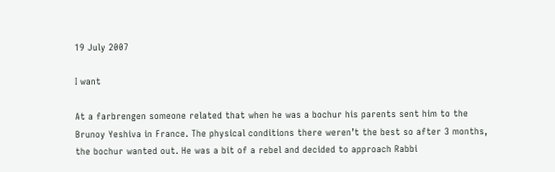19 July 2007

I want

At a farbrengen someone related that when he was a bochur his parents sent him to the Brunoy Yeshiva in France. The physical conditions there weren’t the best so after 3 months, the bochur wanted out. He was a bit of a rebel and decided to approach Rabbi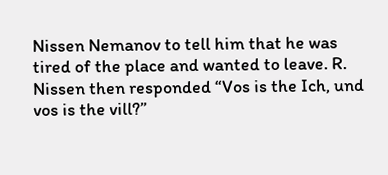Nissen Nemanov to tell him that he was tired of the place and wanted to leave. R. Nissen then responded “Vos is the Ich, und vos is the vill?”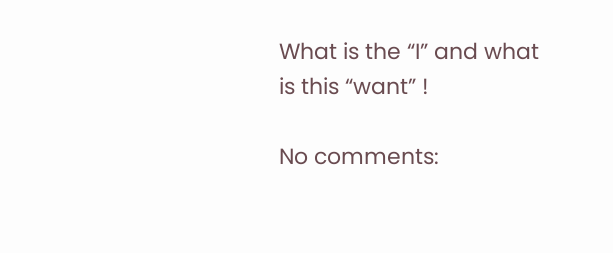What is the “I” and what is this “want” !

No comments: